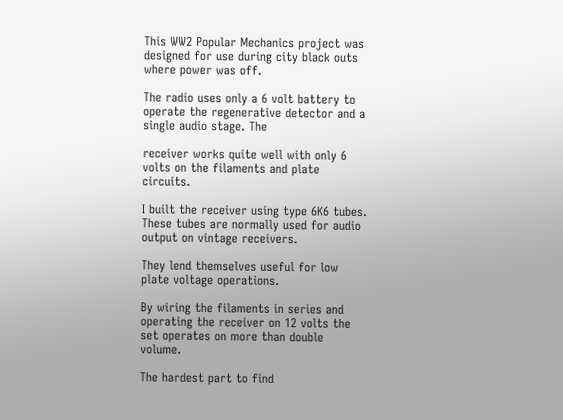This WW2 Popular Mechanics project was designed for use during city black outs where power was off.

The radio uses only a 6 volt battery to operate the regenerative detector and a single audio stage. The

receiver works quite well with only 6 volts on the filaments and plate circuits.

I built the receiver using type 6K6 tubes. These tubes are normally used for audio output on vintage receivers.

They lend themselves useful for low plate voltage operations.

By wiring the filaments in series and operating the receiver on 12 volts the set operates on more than double volume.

The hardest part to find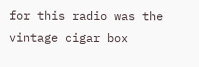for this radio was the vintage cigar box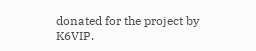donated for the project by K6VIP.